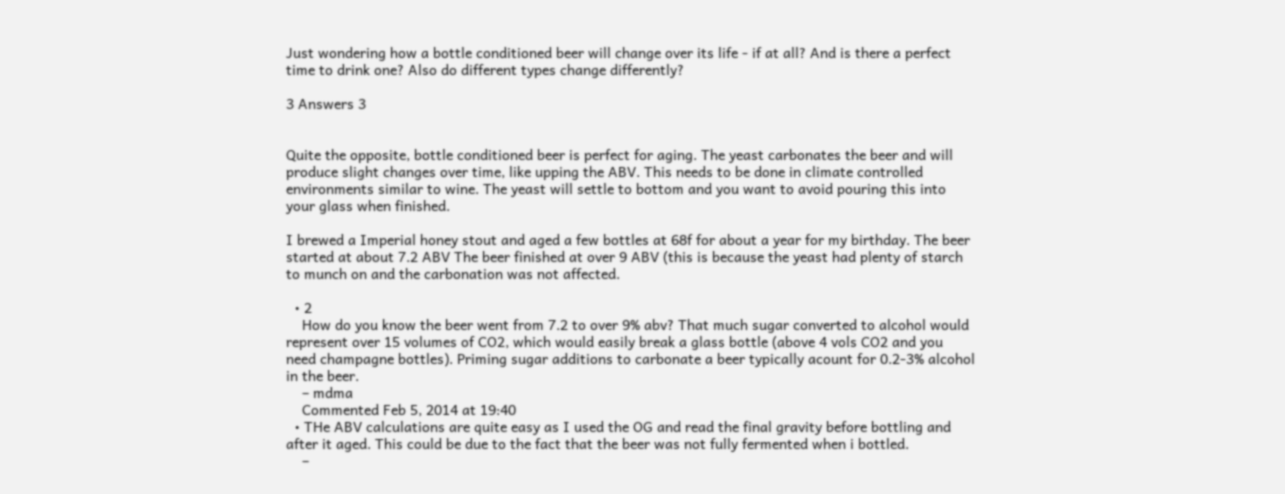Just wondering how a bottle conditioned beer will change over its life - if at all? And is there a perfect time to drink one? Also do different types change differently?

3 Answers 3


Quite the opposite, bottle conditioned beer is perfect for aging. The yeast carbonates the beer and will produce slight changes over time, like upping the ABV. This needs to be done in climate controlled environments similar to wine. The yeast will settle to bottom and you want to avoid pouring this into your glass when finished.

I brewed a Imperial honey stout and aged a few bottles at 68f for about a year for my birthday. The beer started at about 7.2 ABV The beer finished at over 9 ABV (this is because the yeast had plenty of starch to munch on and the carbonation was not affected.

  • 2
    How do you know the beer went from 7.2 to over 9% abv? That much sugar converted to alcohol would represent over 15 volumes of CO2, which would easily break a glass bottle (above 4 vols CO2 and you need champagne bottles). Priming sugar additions to carbonate a beer typically acount for 0.2-3% alcohol in the beer.
    – mdma
    Commented Feb 5, 2014 at 19:40
  • THe ABV calculations are quite easy as I used the OG and read the final gravity before bottling and after it aged. This could be due to the fact that the beer was not fully fermented when i bottled.
    –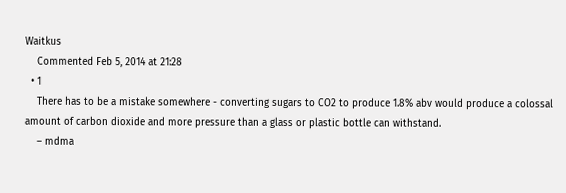Waitkus
    Commented Feb 5, 2014 at 21:28
  • 1
    There has to be a mistake somewhere - converting sugars to CO2 to produce 1.8% abv would produce a colossal amount of carbon dioxide and more pressure than a glass or plastic bottle can withstand.
    – mdma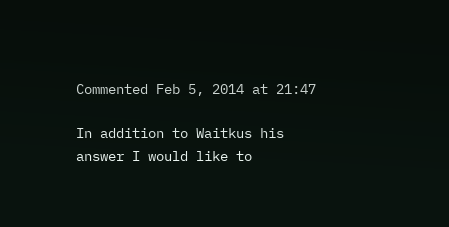Commented Feb 5, 2014 at 21:47

In addition to Waitkus his answer I would like to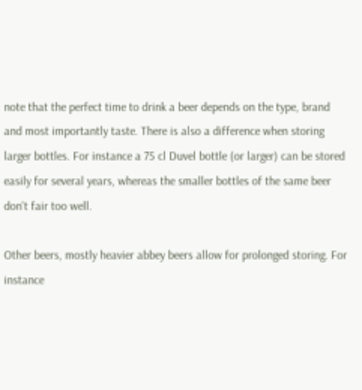note that the perfect time to drink a beer depends on the type, brand and most importantly taste. There is also a difference when storing larger bottles. For instance a 75 cl Duvel bottle (or larger) can be stored easily for several years, whereas the smaller bottles of the same beer don't fair too well.

Other beers, mostly heavier abbey beers allow for prolonged storing. For instance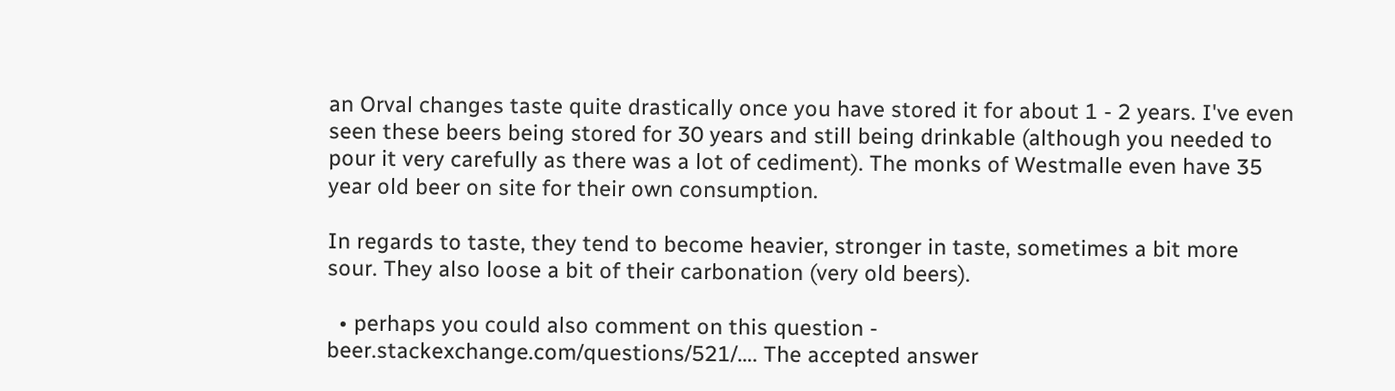an Orval changes taste quite drastically once you have stored it for about 1 - 2 years. I've even seen these beers being stored for 30 years and still being drinkable (although you needed to pour it very carefully as there was a lot of cediment). The monks of Westmalle even have 35 year old beer on site for their own consumption.

In regards to taste, they tend to become heavier, stronger in taste, sometimes a bit more sour. They also loose a bit of their carbonation (very old beers).

  • perhaps you could also comment on this question - beer.stackexchange.com/questions/521/…. The accepted answer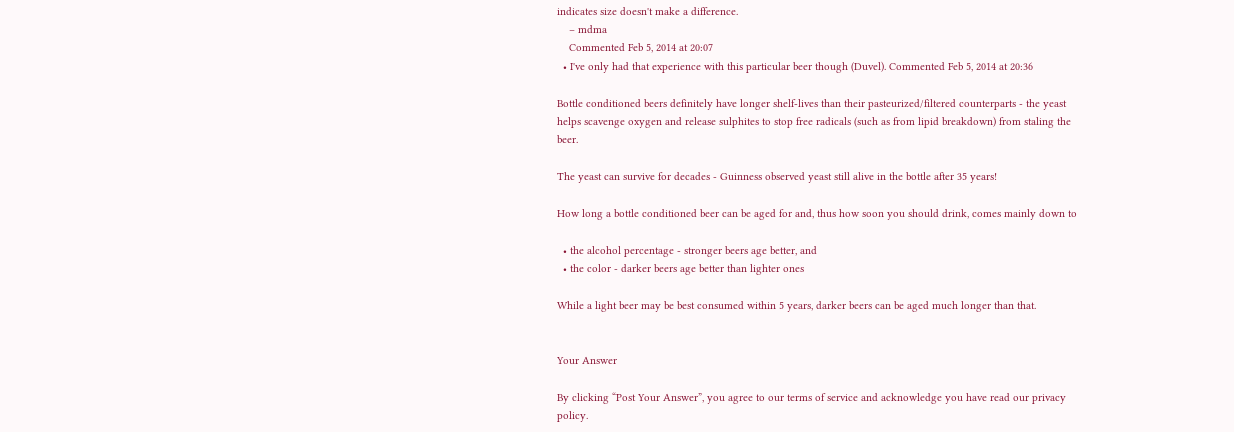indicates size doesn't make a difference.
    – mdma
    Commented Feb 5, 2014 at 20:07
  • I've only had that experience with this particular beer though (Duvel). Commented Feb 5, 2014 at 20:36

Bottle conditioned beers definitely have longer shelf-lives than their pasteurized/filtered counterparts - the yeast helps scavenge oxygen and release sulphites to stop free radicals (such as from lipid breakdown) from staling the beer.

The yeast can survive for decades - Guinness observed yeast still alive in the bottle after 35 years!

How long a bottle conditioned beer can be aged for and, thus how soon you should drink, comes mainly down to

  • the alcohol percentage - stronger beers age better, and
  • the color - darker beers age better than lighter ones

While a light beer may be best consumed within 5 years, darker beers can be aged much longer than that.


Your Answer

By clicking “Post Your Answer”, you agree to our terms of service and acknowledge you have read our privacy policy.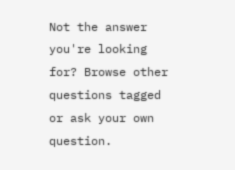Not the answer you're looking for? Browse other questions tagged or ask your own question.